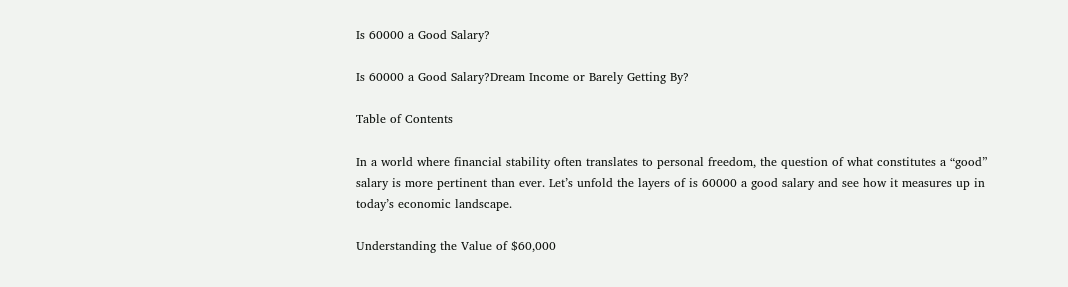Is 60000 a Good Salary?

Is 60000 a Good Salary?Dream Income or Barely Getting By?

Table of Contents

In a world where financial stability often translates to personal freedom, the question of what constitutes a “good” salary is more pertinent than ever. Let’s unfold the layers of is 60000 a good salary and see how it measures up in today’s economic landscape.

Understanding the Value of $60,000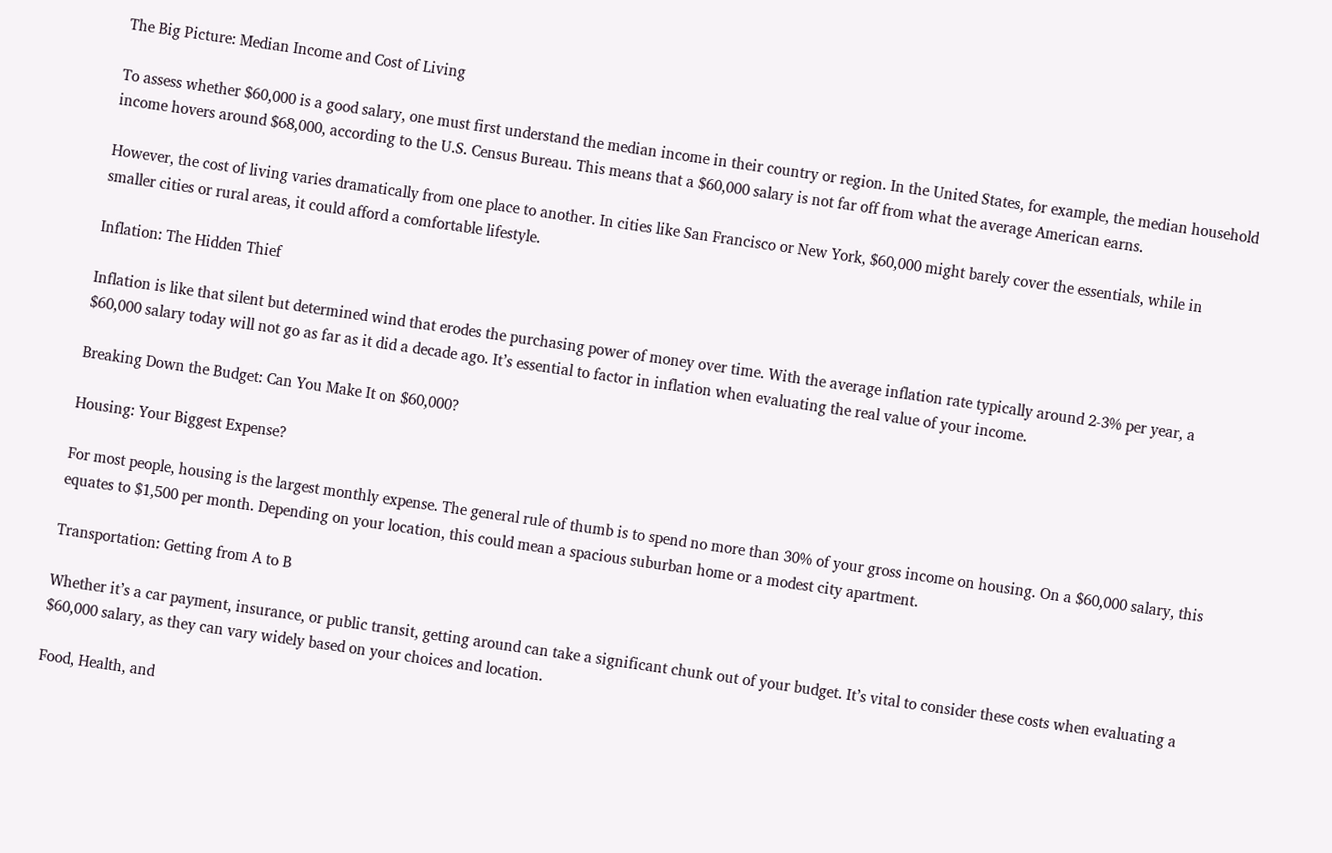The Big Picture: Median Income and Cost of Living

To assess whether $60,000 is a good salary, one must first understand the median income in their country or region. In the United States, for example, the median household income hovers around $68,000, according to the U.S. Census Bureau. This means that a $60,000 salary is not far off from what the average American earns.

However, the cost of living varies dramatically from one place to another. In cities like San Francisco or New York, $60,000 might barely cover the essentials, while in smaller cities or rural areas, it could afford a comfortable lifestyle.

Inflation: The Hidden Thief

Inflation is like that silent but determined wind that erodes the purchasing power of money over time. With the average inflation rate typically around 2-3% per year, a $60,000 salary today will not go as far as it did a decade ago. It’s essential to factor in inflation when evaluating the real value of your income.

Breaking Down the Budget: Can You Make It on $60,000?

Housing: Your Biggest Expense?

For most people, housing is the largest monthly expense. The general rule of thumb is to spend no more than 30% of your gross income on housing. On a $60,000 salary, this equates to $1,500 per month. Depending on your location, this could mean a spacious suburban home or a modest city apartment.

Transportation: Getting from A to B

Whether it’s a car payment, insurance, or public transit, getting around can take a significant chunk out of your budget. It’s vital to consider these costs when evaluating a $60,000 salary, as they can vary widely based on your choices and location.

Food, Health, and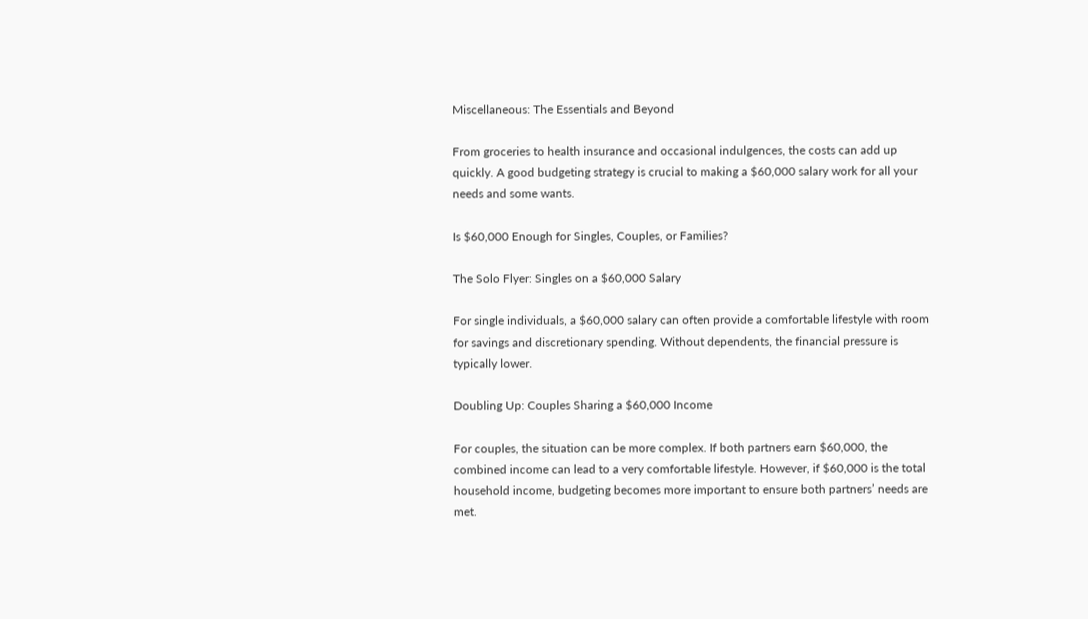Miscellaneous: The Essentials and Beyond

From groceries to health insurance and occasional indulgences, the costs can add up quickly. A good budgeting strategy is crucial to making a $60,000 salary work for all your needs and some wants.

Is $60,000 Enough for Singles, Couples, or Families?

The Solo Flyer: Singles on a $60,000 Salary

For single individuals, a $60,000 salary can often provide a comfortable lifestyle with room for savings and discretionary spending. Without dependents, the financial pressure is typically lower.

Doubling Up: Couples Sharing a $60,000 Income

For couples, the situation can be more complex. If both partners earn $60,000, the combined income can lead to a very comfortable lifestyle. However, if $60,000 is the total household income, budgeting becomes more important to ensure both partners’ needs are met.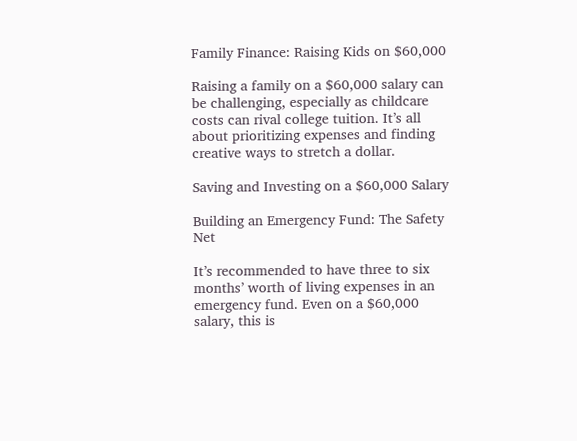Family Finance: Raising Kids on $60,000

Raising a family on a $60,000 salary can be challenging, especially as childcare costs can rival college tuition. It’s all about prioritizing expenses and finding creative ways to stretch a dollar.

Saving and Investing on a $60,000 Salary

Building an Emergency Fund: The Safety Net

It’s recommended to have three to six months’ worth of living expenses in an emergency fund. Even on a $60,000 salary, this is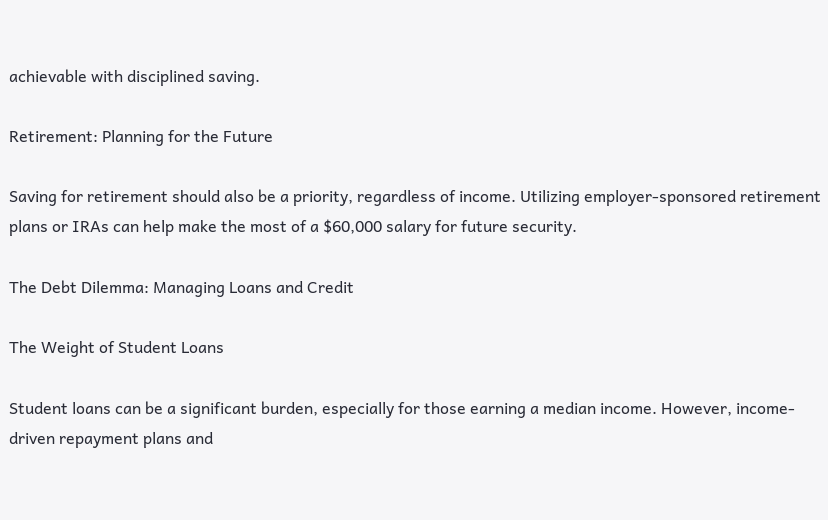achievable with disciplined saving.

Retirement: Planning for the Future

Saving for retirement should also be a priority, regardless of income. Utilizing employer-sponsored retirement plans or IRAs can help make the most of a $60,000 salary for future security.

The Debt Dilemma: Managing Loans and Credit

The Weight of Student Loans

Student loans can be a significant burden, especially for those earning a median income. However, income-driven repayment plans and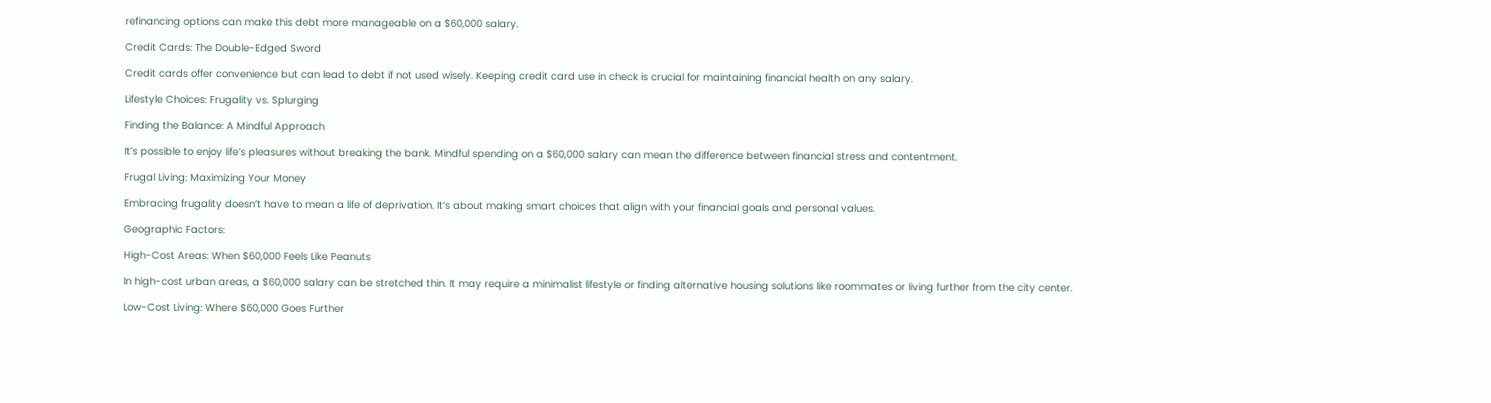refinancing options can make this debt more manageable on a $60,000 salary.

Credit Cards: The Double-Edged Sword

Credit cards offer convenience but can lead to debt if not used wisely. Keeping credit card use in check is crucial for maintaining financial health on any salary.

Lifestyle Choices: Frugality vs. Splurging

Finding the Balance: A Mindful Approach

It’s possible to enjoy life’s pleasures without breaking the bank. Mindful spending on a $60,000 salary can mean the difference between financial stress and contentment.

Frugal Living: Maximizing Your Money

Embracing frugality doesn’t have to mean a life of deprivation. It’s about making smart choices that align with your financial goals and personal values.

Geographic Factors:

High-Cost Areas: When $60,000 Feels Like Peanuts

In high-cost urban areas, a $60,000 salary can be stretched thin. It may require a minimalist lifestyle or finding alternative housing solutions like roommates or living further from the city center.

Low-Cost Living: Where $60,000 Goes Further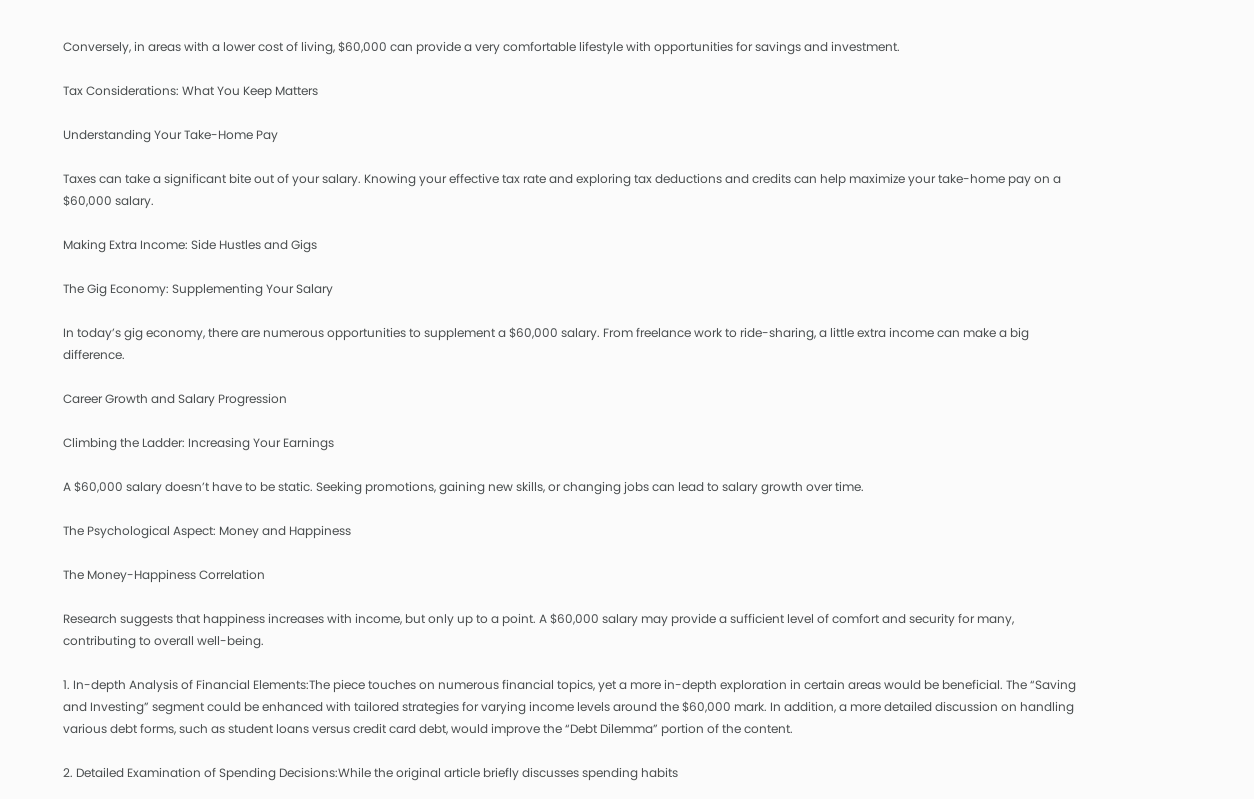Conversely, in areas with a lower cost of living, $60,000 can provide a very comfortable lifestyle with opportunities for savings and investment.

Tax Considerations: What You Keep Matters

Understanding Your Take-Home Pay

Taxes can take a significant bite out of your salary. Knowing your effective tax rate and exploring tax deductions and credits can help maximize your take-home pay on a $60,000 salary.

Making Extra Income: Side Hustles and Gigs

The Gig Economy: Supplementing Your Salary

In today’s gig economy, there are numerous opportunities to supplement a $60,000 salary. From freelance work to ride-sharing, a little extra income can make a big difference.

Career Growth and Salary Progression

Climbing the Ladder: Increasing Your Earnings

A $60,000 salary doesn’t have to be static. Seeking promotions, gaining new skills, or changing jobs can lead to salary growth over time.

The Psychological Aspect: Money and Happiness

The Money-Happiness Correlation

Research suggests that happiness increases with income, but only up to a point. A $60,000 salary may provide a sufficient level of comfort and security for many, contributing to overall well-being.

1. In-depth Analysis of Financial Elements:The piece touches on numerous financial topics, yet a more in-depth exploration in certain areas would be beneficial. The “Saving and Investing” segment could be enhanced with tailored strategies for varying income levels around the $60,000 mark. In addition, a more detailed discussion on handling various debt forms, such as student loans versus credit card debt, would improve the “Debt Dilemma” portion of the content.

2. Detailed Examination of Spending Decisions:While the original article briefly discusses spending habits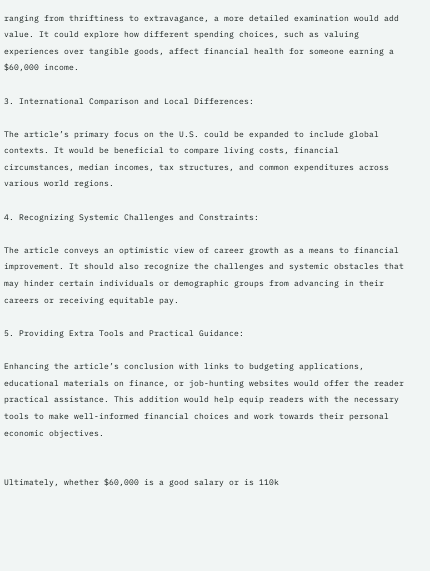ranging from thriftiness to extravagance, a more detailed examination would add value. It could explore how different spending choices, such as valuing experiences over tangible goods, affect financial health for someone earning a $60,000 income.

3. International Comparison and Local Differences:

The article’s primary focus on the U.S. could be expanded to include global contexts. It would be beneficial to compare living costs, financial circumstances, median incomes, tax structures, and common expenditures across various world regions.

4. Recognizing Systemic Challenges and Constraints:

The article conveys an optimistic view of career growth as a means to financial improvement. It should also recognize the challenges and systemic obstacles that may hinder certain individuals or demographic groups from advancing in their careers or receiving equitable pay.

5. Providing Extra Tools and Practical Guidance:

Enhancing the article’s conclusion with links to budgeting applications, educational materials on finance, or job-hunting websites would offer the reader practical assistance. This addition would help equip readers with the necessary tools to make well-informed financial choices and work towards their personal economic objectives.


Ultimately, whether $60,000 is a good salary or is 110k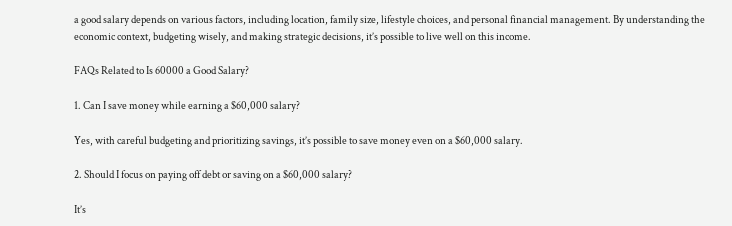a good salary depends on various factors, including location, family size, lifestyle choices, and personal financial management. By understanding the economic context, budgeting wisely, and making strategic decisions, it’s possible to live well on this income.

FAQs Related to Is 60000 a Good Salary?

1. Can I save money while earning a $60,000 salary?

Yes, with careful budgeting and prioritizing savings, it’s possible to save money even on a $60,000 salary.

2. Should I focus on paying off debt or saving on a $60,000 salary?

It’s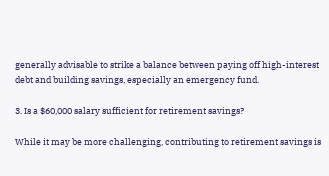generally advisable to strike a balance between paying off high-interest debt and building savings, especially an emergency fund.

3. Is a $60,000 salary sufficient for retirement savings?

While it may be more challenging, contributing to retirement savings is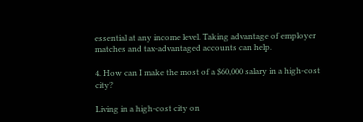essential at any income level. Taking advantage of employer matches and tax-advantaged accounts can help.

4. How can I make the most of a $60,000 salary in a high-cost city?

Living in a high-cost city on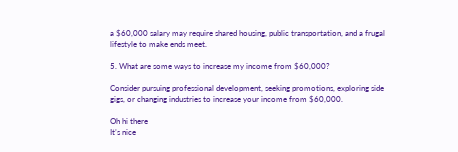a $60,000 salary may require shared housing, public transportation, and a frugal lifestyle to make ends meet.

5. What are some ways to increase my income from $60,000?

Consider pursuing professional development, seeking promotions, exploring side gigs, or changing industries to increase your income from $60,000.

Oh hi there
It’s nice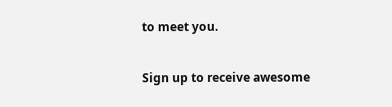to meet you.

Sign up to receive awesome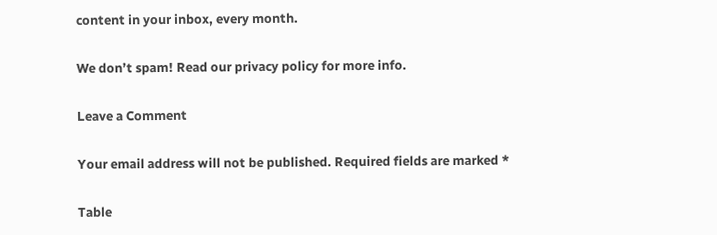content in your inbox, every month.

We don’t spam! Read our privacy policy for more info.

Leave a Comment

Your email address will not be published. Required fields are marked *

Table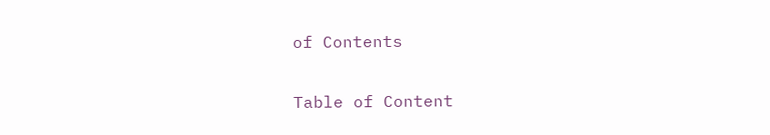of Contents

Table of Content